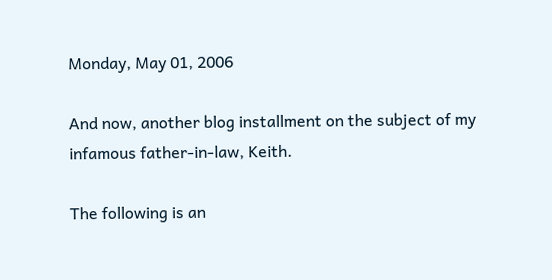Monday, May 01, 2006

And now, another blog installment on the subject of my infamous father-in-law, Keith.

The following is an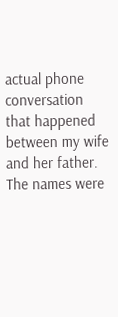actual phone conversation that happened between my wife and her father. The names were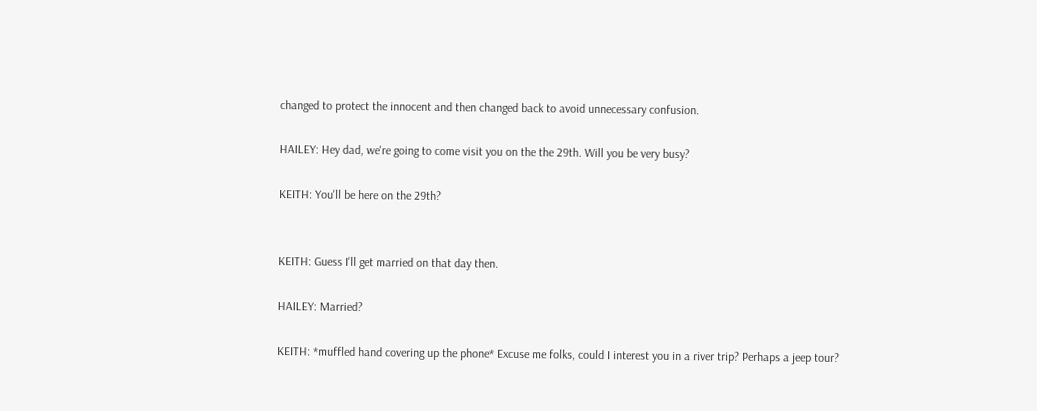changed to protect the innocent and then changed back to avoid unnecessary confusion.

HAILEY: Hey dad, we're going to come visit you on the the 29th. Will you be very busy?

KEITH: You'll be here on the 29th?


KEITH: Guess I'll get married on that day then.

HAILEY: Married?

KEITH: *muffled hand covering up the phone* Excuse me folks, could I interest you in a river trip? Perhaps a jeep tour?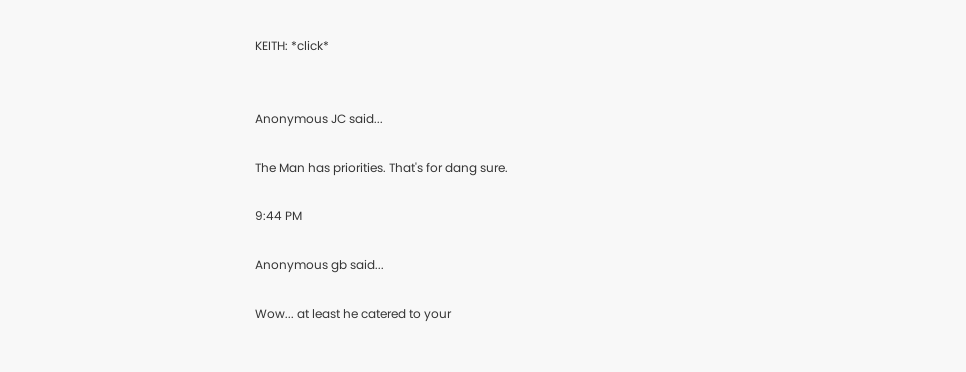KEITH: *click*


Anonymous JC said...

The Man has priorities. That's for dang sure.

9:44 PM

Anonymous gb said...

Wow... at least he catered to your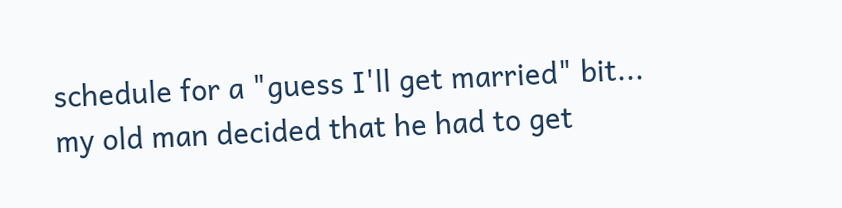schedule for a "guess I'll get married" bit... my old man decided that he had to get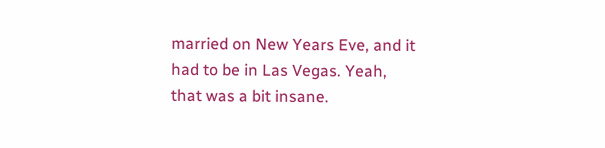married on New Years Eve, and it had to be in Las Vegas. Yeah, that was a bit insane.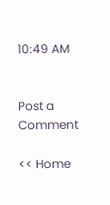10:49 AM


Post a Comment

<< Home